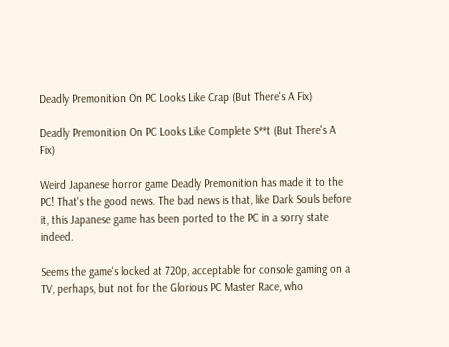Deadly Premonition On PC Looks Like Crap (But There's A Fix)

Deadly Premonition On PC Looks Like Complete S**t (But There's A Fix)

Weird Japanese horror game Deadly Premonition has made it to the PC! That's the good news. The bad news is that, like Dark Souls before it, this Japanese game has been ported to the PC in a sorry state indeed.

Seems the game's locked at 720p, acceptable for console gaming on a TV, perhaps, but not for the Glorious PC Master Race, who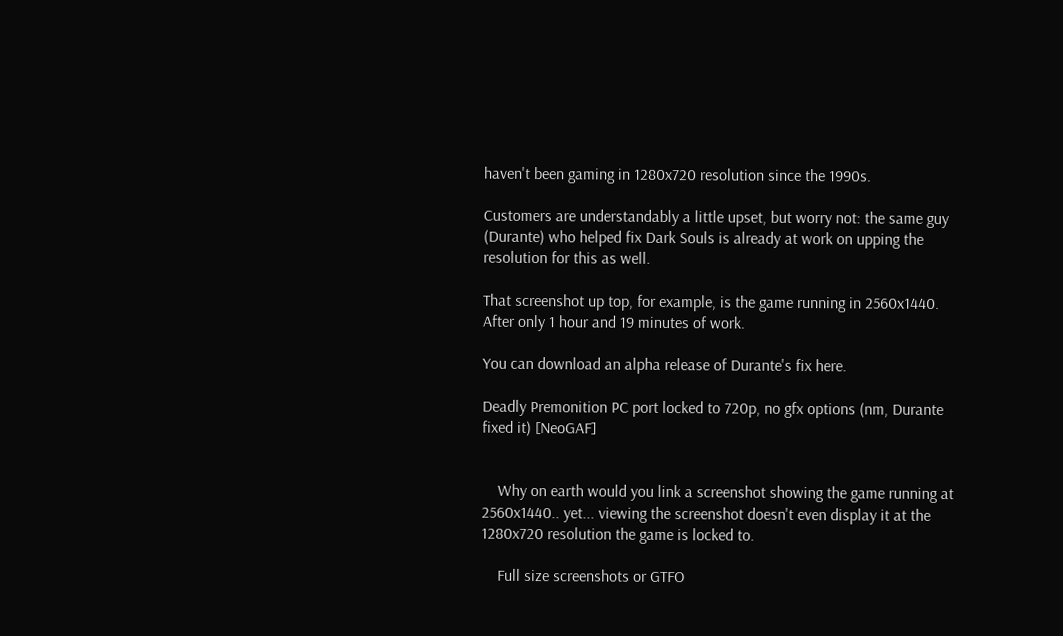haven't been gaming in 1280x720 resolution since the 1990s.

Customers are understandably a little upset, but worry not: the same guy (Durante) who helped fix Dark Souls is already at work on upping the resolution for this as well.

That screenshot up top, for example, is the game running in 2560x1440. After only 1 hour and 19 minutes of work.

You can download an alpha release of Durante's fix here.

Deadly Premonition PC port locked to 720p, no gfx options (nm, Durante fixed it) [NeoGAF]


    Why on earth would you link a screenshot showing the game running at 2560x1440.. yet... viewing the screenshot doesn't even display it at the 1280x720 resolution the game is locked to.

    Full size screenshots or GTFO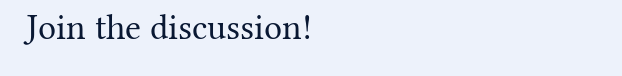Join the discussion!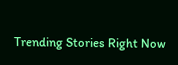Trending Stories Right Now